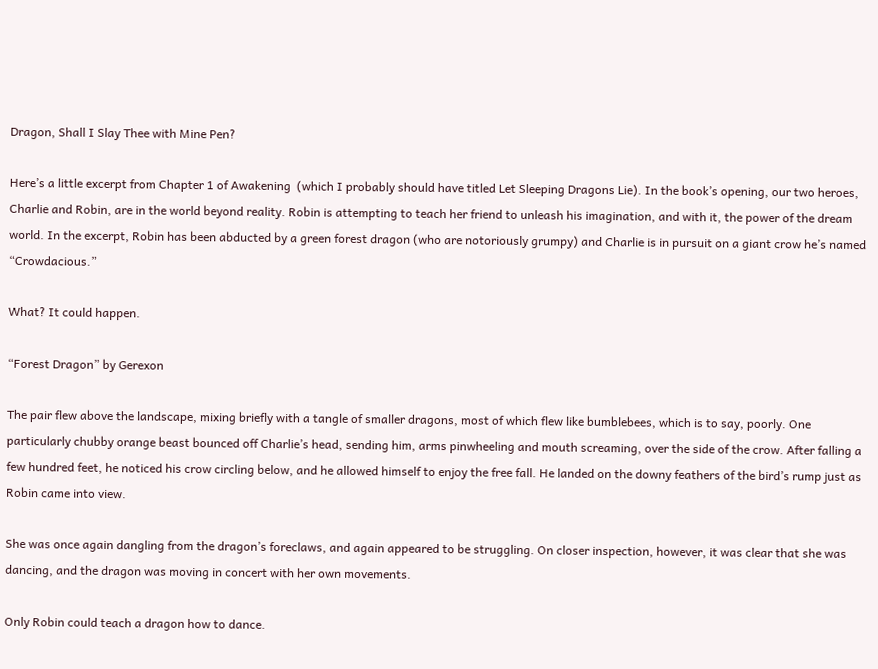Dragon, Shall I Slay Thee with Mine Pen?

Here’s a little excerpt from Chapter 1 of Awakening  (which I probably should have titled Let Sleeping Dragons Lie). In the book’s opening, our two heroes, Charlie and Robin, are in the world beyond reality. Robin is attempting to teach her friend to unleash his imagination, and with it, the power of the dream world. In the excerpt, Robin has been abducted by a green forest dragon (who are notoriously grumpy) and Charlie is in pursuit on a giant crow he’s named “Crowdacious.”

What? It could happen.

“Forest Dragon” by Gerexon

The pair flew above the landscape, mixing briefly with a tangle of smaller dragons, most of which flew like bumblebees, which is to say, poorly. One particularly chubby orange beast bounced off Charlie’s head, sending him, arms pinwheeling and mouth screaming, over the side of the crow. After falling a few hundred feet, he noticed his crow circling below, and he allowed himself to enjoy the free fall. He landed on the downy feathers of the bird’s rump just as Robin came into view.

She was once again dangling from the dragon’s foreclaws, and again appeared to be struggling. On closer inspection, however, it was clear that she was dancing, and the dragon was moving in concert with her own movements.

Only Robin could teach a dragon how to dance.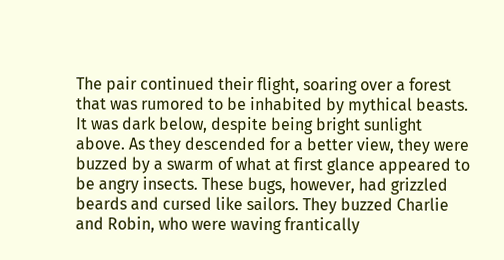The pair continued their flight, soaring over a forest that was rumored to be inhabited by mythical beasts. It was dark below, despite being bright sunlight above. As they descended for a better view, they were buzzed by a swarm of what at first glance appeared to be angry insects. These bugs, however, had grizzled beards and cursed like sailors. They buzzed Charlie and Robin, who were waving frantically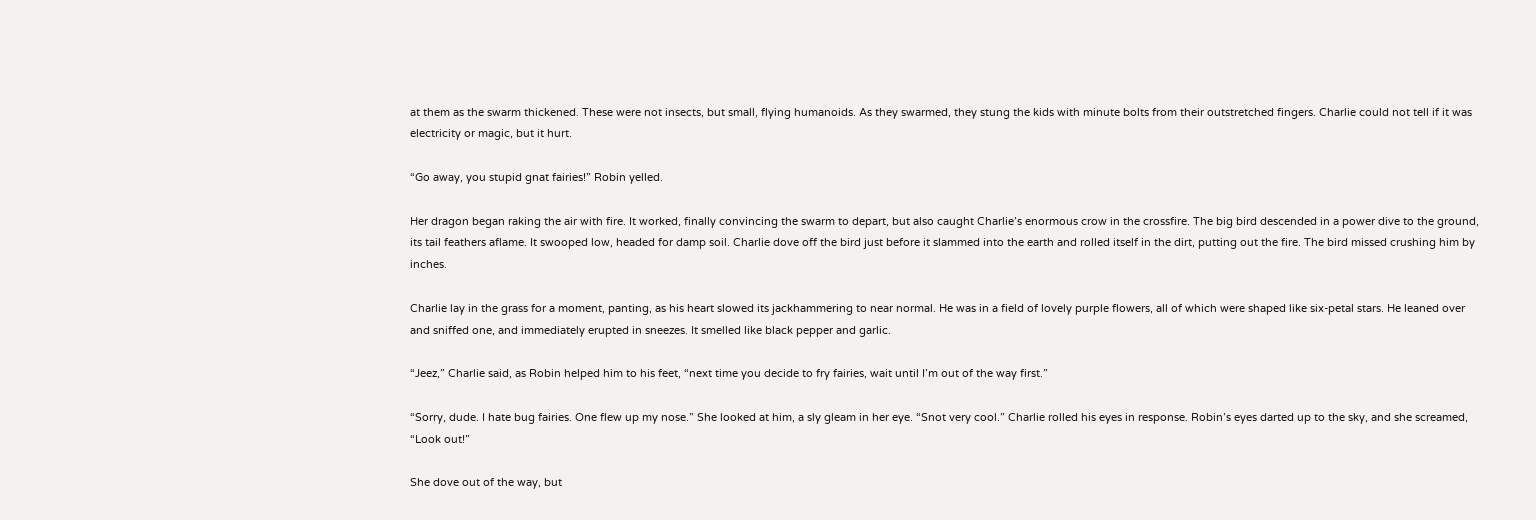at them as the swarm thickened. These were not insects, but small, flying humanoids. As they swarmed, they stung the kids with minute bolts from their outstretched fingers. Charlie could not tell if it was electricity or magic, but it hurt.

“Go away, you stupid gnat fairies!” Robin yelled.

Her dragon began raking the air with fire. It worked, finally convincing the swarm to depart, but also caught Charlie’s enormous crow in the crossfire. The big bird descended in a power dive to the ground, its tail feathers aflame. It swooped low, headed for damp soil. Charlie dove off the bird just before it slammed into the earth and rolled itself in the dirt, putting out the fire. The bird missed crushing him by inches.

Charlie lay in the grass for a moment, panting, as his heart slowed its jackhammering to near normal. He was in a field of lovely purple flowers, all of which were shaped like six-petal stars. He leaned over and sniffed one, and immediately erupted in sneezes. It smelled like black pepper and garlic.

“Jeez,” Charlie said, as Robin helped him to his feet, “next time you decide to fry fairies, wait until I’m out of the way first.”

“Sorry, dude. I hate bug fairies. One flew up my nose.” She looked at him, a sly gleam in her eye. “Snot very cool.” Charlie rolled his eyes in response. Robin’s eyes darted up to the sky, and she screamed, “Look out!”

She dove out of the way, but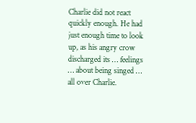Charlie did not react quickly enough. He had just enough time to look up, as his angry crow discharged its … feelings … about being singed … all over Charlie.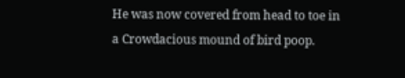He was now covered from head to toe in a Crowdacious mound of bird poop.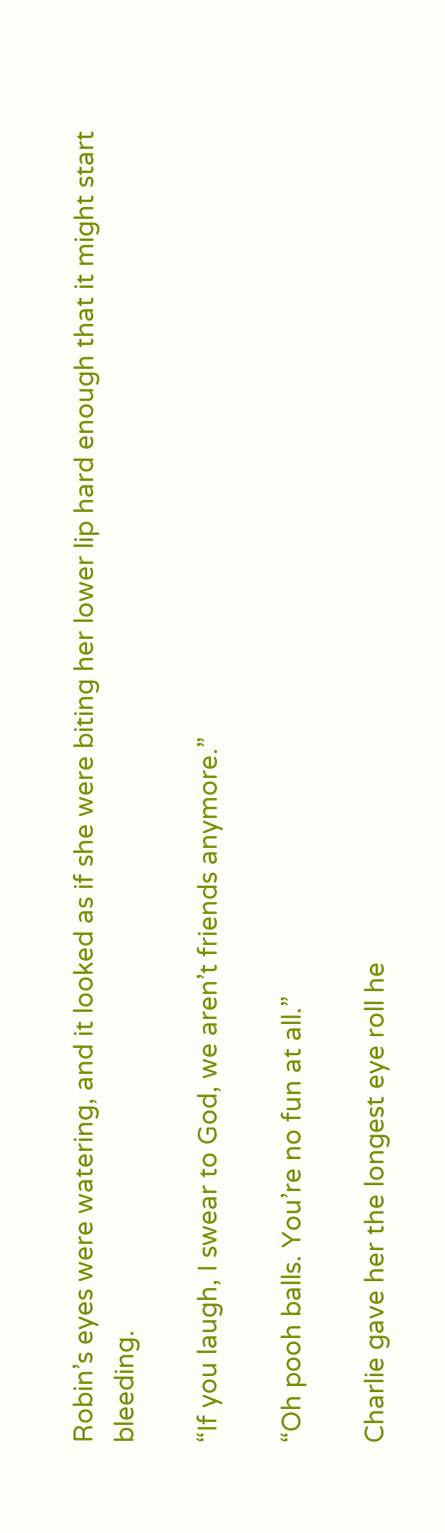Robin’s eyes were watering, and it looked as if she were biting her lower lip hard enough that it might start bleeding.

“If you laugh, I swear to God, we aren’t friends anymore.”

“Oh pooh balls. You’re no fun at all.”

Charlie gave her the longest eye roll he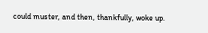could muster, and then, thankfully, woke up.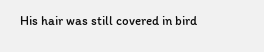His hair was still covered in bird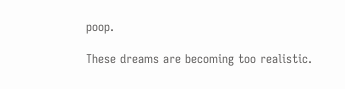poop.

These dreams are becoming too realistic.